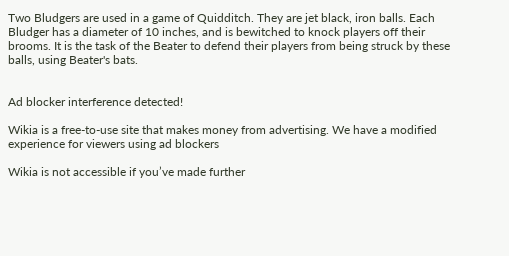Two Bludgers are used in a game of Quidditch. They are jet black, iron balls. Each Bludger has a diameter of 10 inches, and is bewitched to knock players off their brooms. It is the task of the Beater to defend their players from being struck by these balls, using Beater's bats.


Ad blocker interference detected!

Wikia is a free-to-use site that makes money from advertising. We have a modified experience for viewers using ad blockers

Wikia is not accessible if you’ve made further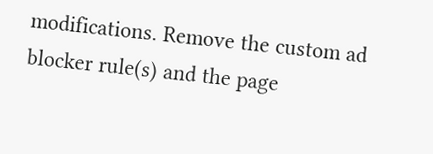modifications. Remove the custom ad blocker rule(s) and the page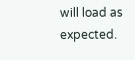will load as expected.